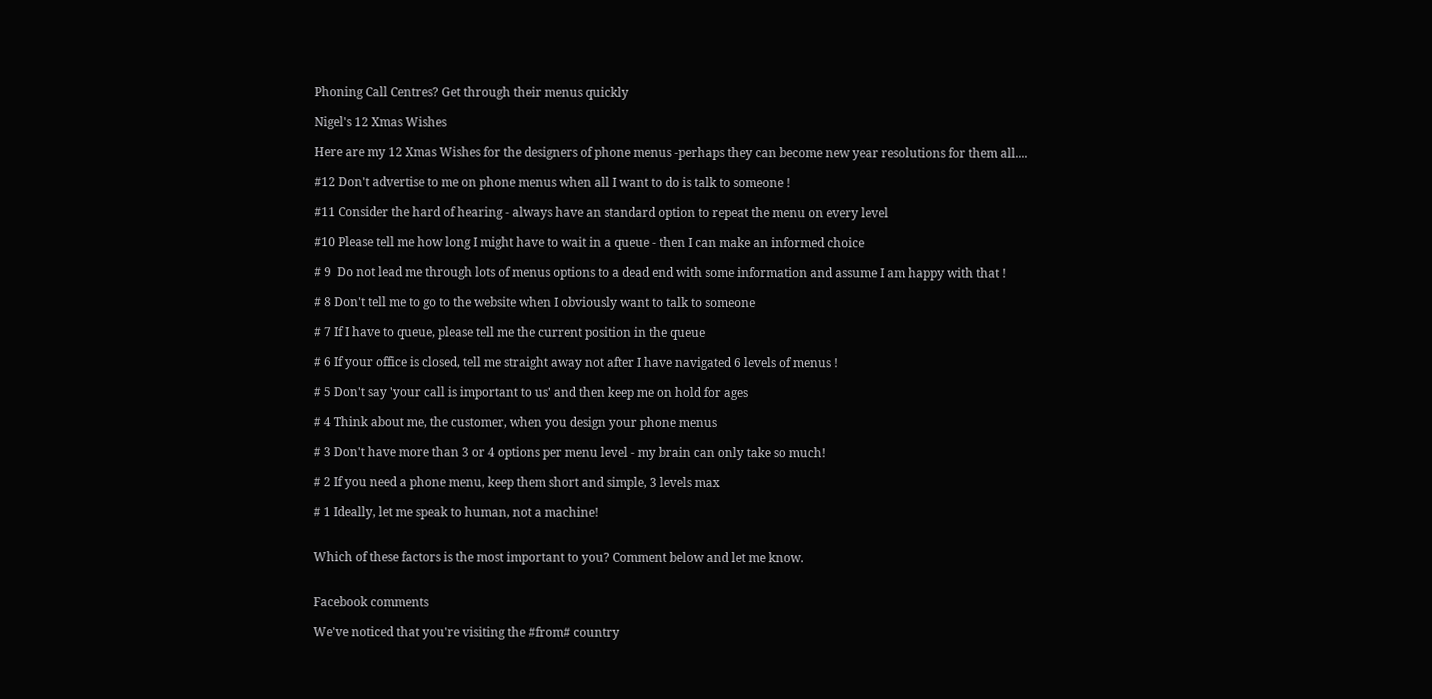Phoning Call Centres? Get through their menus quickly

Nigel's 12 Xmas Wishes

Here are my 12 Xmas Wishes for the designers of phone menus -perhaps they can become new year resolutions for them all....

#12 Don't advertise to me on phone menus when all I want to do is talk to someone !

#11 Consider the hard of hearing - always have an standard option to repeat the menu on every level

#10 Please tell me how long I might have to wait in a queue - then I can make an informed choice

# 9  Do not lead me through lots of menus options to a dead end with some information and assume I am happy with that !

# 8 Don't tell me to go to the website when I obviously want to talk to someone

# 7 If I have to queue, please tell me the current position in the queue

# 6 If your office is closed, tell me straight away not after I have navigated 6 levels of menus !

# 5 Don't say 'your call is important to us' and then keep me on hold for ages

# 4 Think about me, the customer, when you design your phone menus

# 3 Don't have more than 3 or 4 options per menu level - my brain can only take so much!

# 2 If you need a phone menu, keep them short and simple, 3 levels max

# 1 Ideally, let me speak to human, not a machine!


Which of these factors is the most important to you? Comment below and let me know.


Facebook comments

We've noticed that you're visiting the #from# country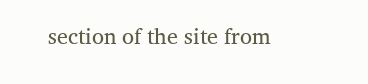section of the site from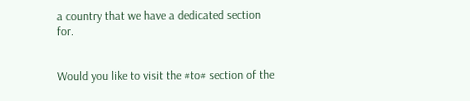a country that we have a dedicated section for.


Would you like to visit the #to# section of the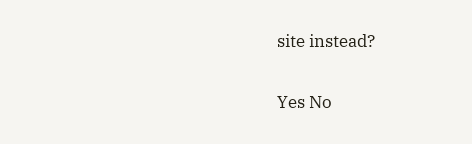site instead?

Yes No